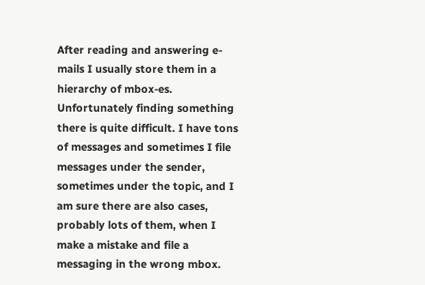After reading and answering e-mails I usually store them in a hierarchy of mbox-es. Unfortunately finding something there is quite difficult. I have tons of messages and sometimes I file messages under the sender, sometimes under the topic, and I am sure there are also cases, probably lots of them, when I make a mistake and file a messaging in the wrong mbox.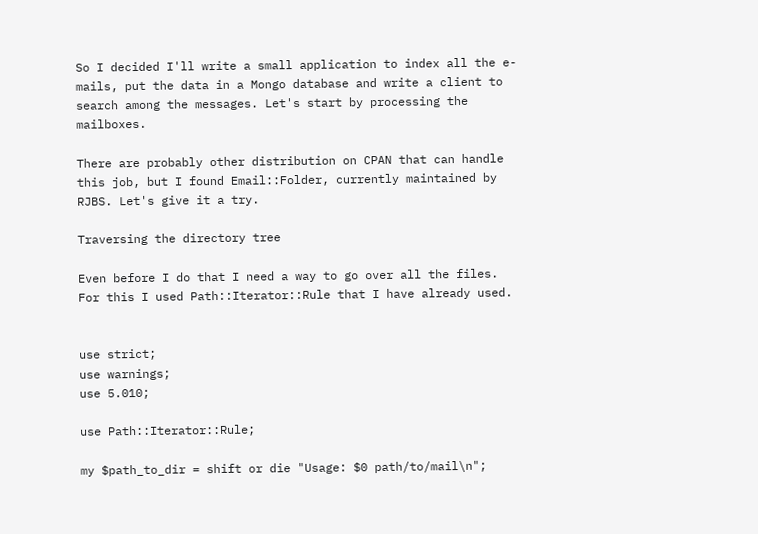So I decided I'll write a small application to index all the e-mails, put the data in a Mongo database and write a client to search among the messages. Let's start by processing the mailboxes.

There are probably other distribution on CPAN that can handle this job, but I found Email::Folder, currently maintained by RJBS. Let's give it a try.

Traversing the directory tree

Even before I do that I need a way to go over all the files. For this I used Path::Iterator::Rule that I have already used.


use strict;
use warnings;
use 5.010;

use Path::Iterator::Rule;

my $path_to_dir = shift or die "Usage: $0 path/to/mail\n";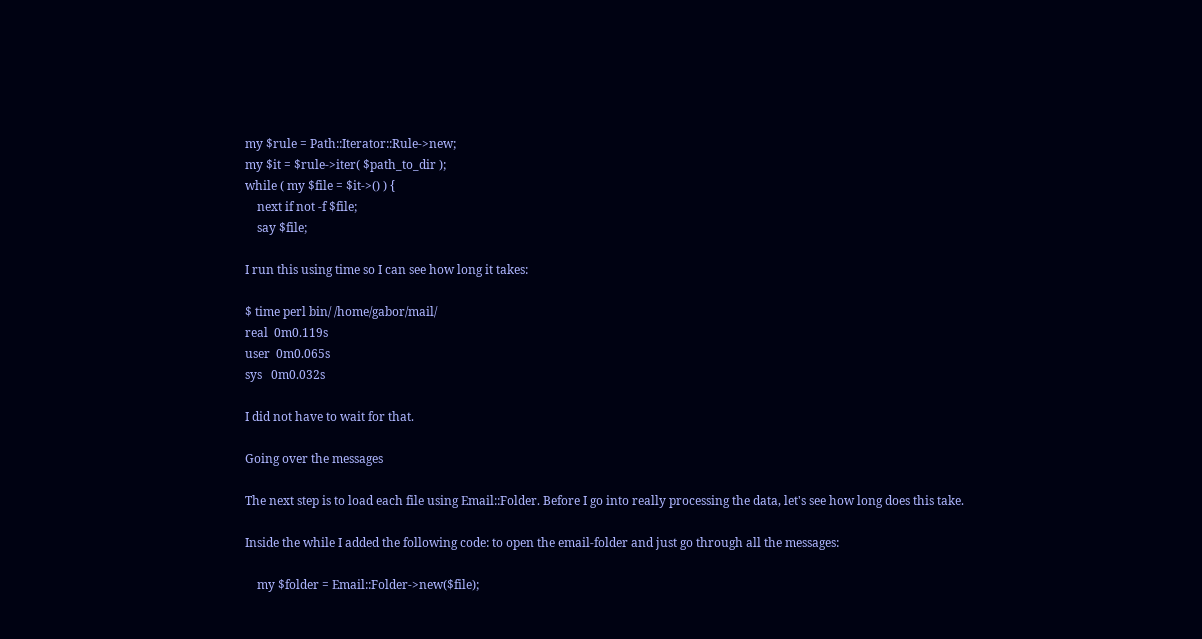my $rule = Path::Iterator::Rule->new;
my $it = $rule->iter( $path_to_dir );
while ( my $file = $it->() ) {
    next if not -f $file;
    say $file;

I run this using time so I can see how long it takes:

$ time perl bin/ /home/gabor/mail/
real  0m0.119s
user  0m0.065s
sys   0m0.032s

I did not have to wait for that.

Going over the messages

The next step is to load each file using Email::Folder. Before I go into really processing the data, let's see how long does this take.

Inside the while I added the following code: to open the email-folder and just go through all the messages:

    my $folder = Email::Folder->new($file);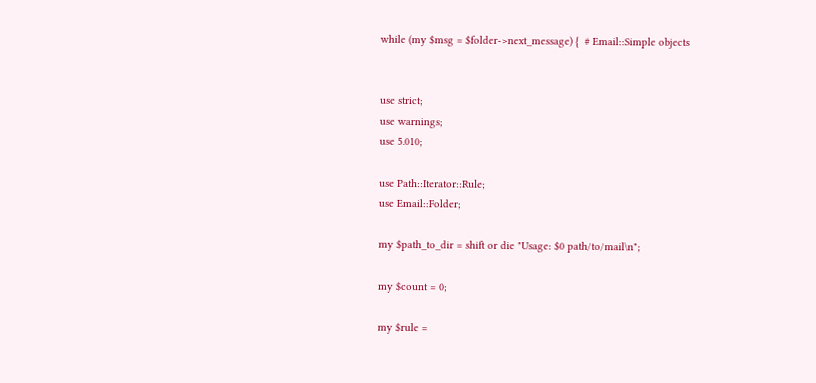while (my $msg = $folder->next_message) {  # Email::Simple objects


use strict;
use warnings;
use 5.010;

use Path::Iterator::Rule;
use Email::Folder;

my $path_to_dir = shift or die "Usage: $0 path/to/mail\n";

my $count = 0;

my $rule =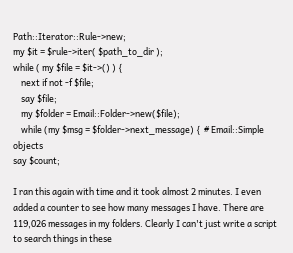Path::Iterator::Rule->new;
my $it = $rule->iter( $path_to_dir );
while ( my $file = $it->() ) {
    next if not -f $file;
    say $file;
    my $folder = Email::Folder->new($file);
    while (my $msg = $folder->next_message) {  # Email::Simple objects
say $count;

I ran this again with time and it took almost 2 minutes. I even added a counter to see how many messages I have. There are 119,026 messages in my folders. Clearly I can't just write a script to search things in these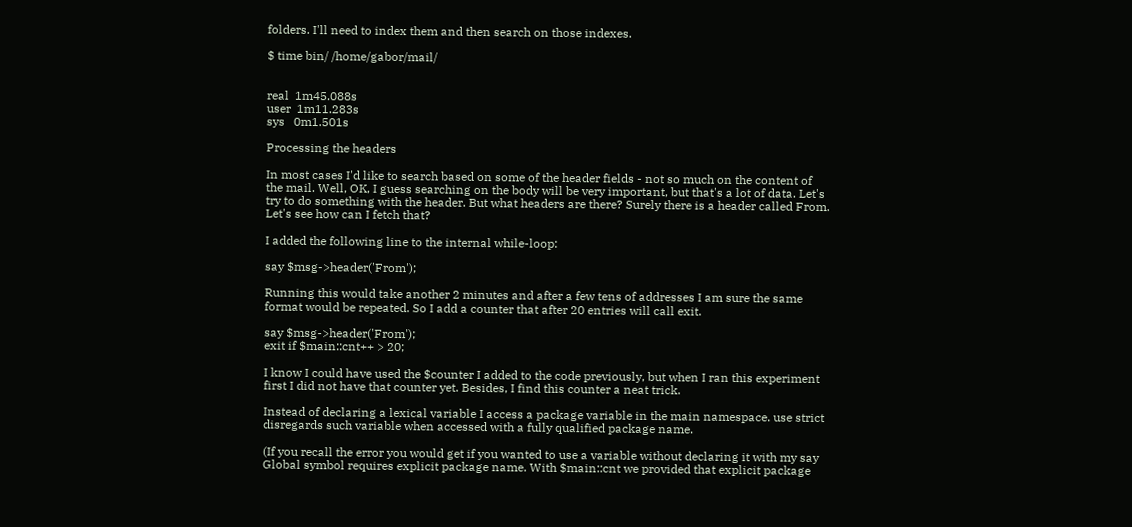folders. I'll need to index them and then search on those indexes.

$ time bin/ /home/gabor/mail/


real  1m45.088s
user  1m11.283s
sys   0m1.501s

Processing the headers

In most cases I'd like to search based on some of the header fields - not so much on the content of the mail. Well, OK, I guess searching on the body will be very important, but that's a lot of data. Let's try to do something with the header. But what headers are there? Surely there is a header called From. Let's see how can I fetch that?

I added the following line to the internal while-loop:

say $msg->header('From');

Running this would take another 2 minutes and after a few tens of addresses I am sure the same format would be repeated. So I add a counter that after 20 entries will call exit.

say $msg->header('From');
exit if $main::cnt++ > 20;

I know I could have used the $counter I added to the code previously, but when I ran this experiment first I did not have that counter yet. Besides, I find this counter a neat trick.

Instead of declaring a lexical variable I access a package variable in the main namespace. use strict disregards such variable when accessed with a fully qualified package name.

(If you recall the error you would get if you wanted to use a variable without declaring it with my say Global symbol requires explicit package name. With $main::cnt we provided that explicit package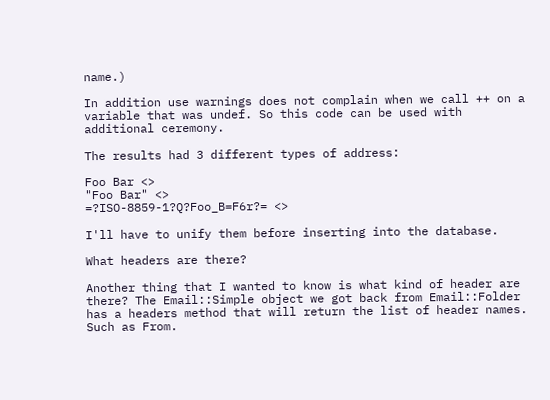name.)

In addition use warnings does not complain when we call ++ on a variable that was undef. So this code can be used with additional ceremony.

The results had 3 different types of address:

Foo Bar <>
"Foo Bar" <>
=?ISO-8859-1?Q?Foo_B=F6r?= <>

I'll have to unify them before inserting into the database.

What headers are there?

Another thing that I wanted to know is what kind of header are there? The Email::Simple object we got back from Email::Folder has a headers method that will return the list of header names. Such as From.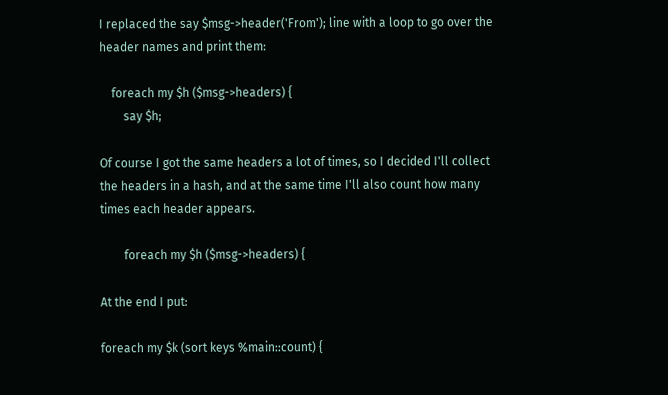I replaced the say $msg->header('From'); line with a loop to go over the header names and print them:

    foreach my $h ($msg->headers) {
        say $h;

Of course I got the same headers a lot of times, so I decided I'll collect the headers in a hash, and at the same time I'll also count how many times each header appears.

        foreach my $h ($msg->headers) {

At the end I put:

foreach my $k (sort keys %main::count) {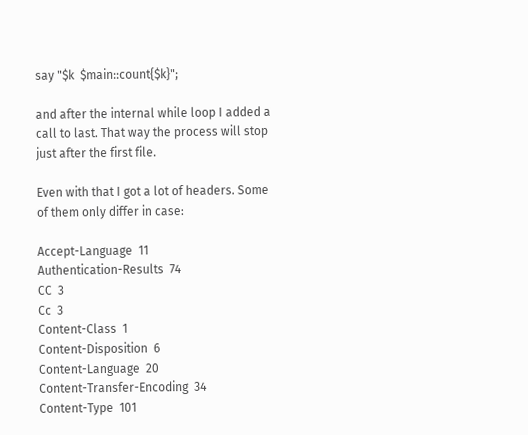say "$k  $main::count{$k}";

and after the internal while loop I added a call to last. That way the process will stop just after the first file.

Even with that I got a lot of headers. Some of them only differ in case:

Accept-Language  11
Authentication-Results  74
CC  3
Cc  3
Content-Class  1
Content-Disposition  6
Content-Language  20
Content-Transfer-Encoding  34
Content-Type  101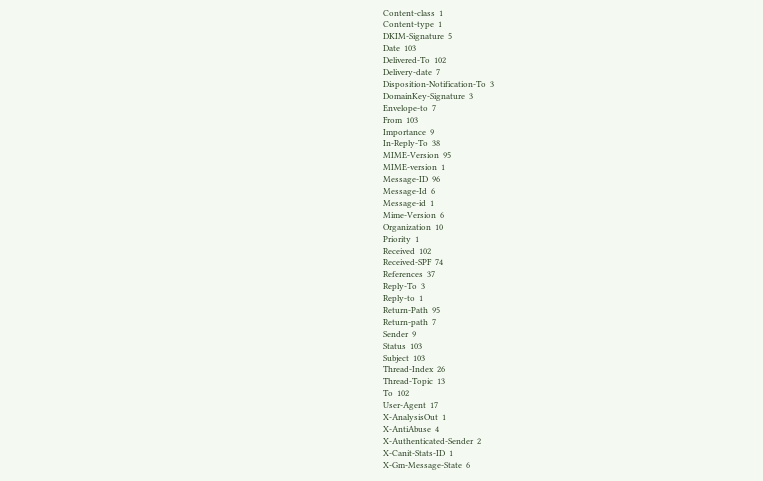Content-class  1
Content-type  1
DKIM-Signature  5
Date  103
Delivered-To  102
Delivery-date  7
Disposition-Notification-To  3
DomainKey-Signature  3
Envelope-to  7
From  103
Importance  9
In-Reply-To  38
MIME-Version  95
MIME-version  1
Message-ID  96
Message-Id  6
Message-id  1
Mime-Version  6
Organization  10
Priority  1
Received  102
Received-SPF  74
References  37
Reply-To  3
Reply-to  1
Return-Path  95
Return-path  7
Sender  9
Status  103
Subject  103
Thread-Index  26
Thread-Topic  13
To  102
User-Agent  17
X-AnalysisOut  1
X-AntiAbuse  4
X-Authenticated-Sender  2
X-Canit-Stats-ID  1
X-Gm-Message-State  6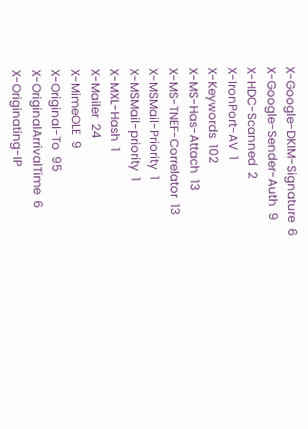X-Google-DKIM-Signature  6
X-Google-Sender-Auth  9
X-HDC-Scanned  2
X-IronPort-AV  1
X-Keywords  102
X-MS-Has-Attach  13
X-MS-TNEF-Correlator  13
X-MSMail-Priority  1
X-MSMail-priority  1
X-MXL-Hash  1
X-Mailer  24
X-MimeOLE  9
X-Original-To  95
X-OriginalArrivalTime  6
X-Originating-IP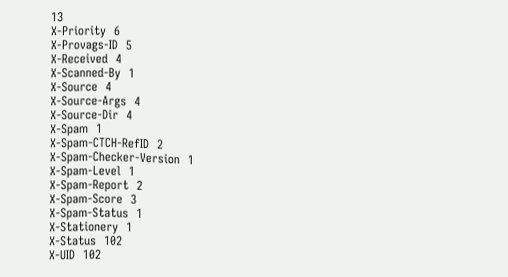13
X-Priority  6
X-Provags-ID  5
X-Received  4
X-Scanned-By  1
X-Source  4
X-Source-Args  4
X-Source-Dir  4
X-Spam  1
X-Spam-CTCH-RefID  2
X-Spam-Checker-Version  1
X-Spam-Level  1
X-Spam-Report  2
X-Spam-Score  3
X-Spam-Status  1
X-Stationery  1
X-Status  102
X-UID  102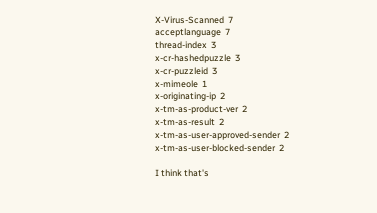X-Virus-Scanned  7
acceptlanguage  7
thread-index  3
x-cr-hashedpuzzle  3
x-cr-puzzleid  3
x-mimeole  1
x-originating-ip  2
x-tm-as-product-ver  2
x-tm-as-result  2
x-tm-as-user-approved-sender  2
x-tm-as-user-blocked-sender  2

I think that's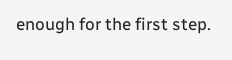enough for the first step.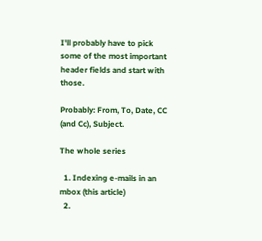I'll probably have to pick some of the most important header fields and start with those.

Probably: From, To, Date, CC (and Cc), Subject.

The whole series

  1. Indexing e-mails in an mbox (this article)
  2.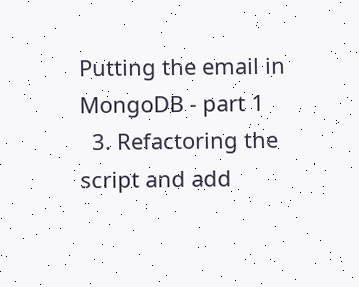Putting the email in MongoDB - part 1
  3. Refactoring the script and add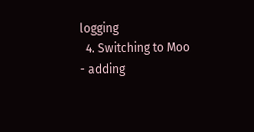logging
  4. Switching to Moo - adding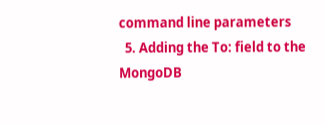command line parameters
  5. Adding the To: field to the MongoDB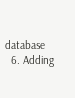database
  6. Adding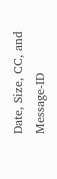Date, Size, CC, and Message-ID